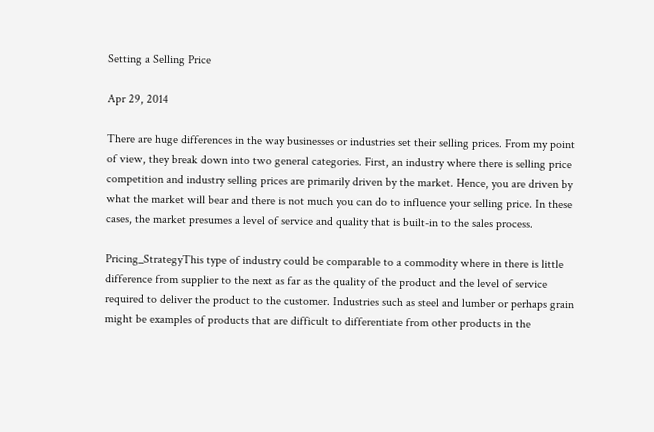Setting a Selling Price

Apr 29, 2014

There are huge differences in the way businesses or industries set their selling prices. From my point of view, they break down into two general categories. First, an industry where there is selling price competition and industry selling prices are primarily driven by the market. Hence, you are driven by what the market will bear and there is not much you can do to influence your selling price. In these cases, the market presumes a level of service and quality that is built-in to the sales process.

Pricing_StrategyThis type of industry could be comparable to a commodity where in there is little difference from supplier to the next as far as the quality of the product and the level of service required to deliver the product to the customer. Industries such as steel and lumber or perhaps grain might be examples of products that are difficult to differentiate from other products in the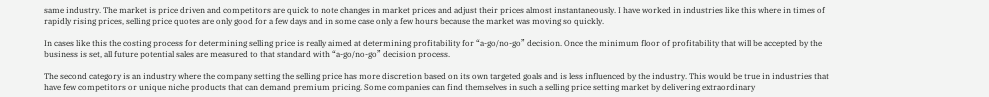same industry. The market is price driven and competitors are quick to note changes in market prices and adjust their prices almost instantaneously. I have worked in industries like this where in times of rapidly rising prices, selling price quotes are only good for a few days and in some case only a few hours because the market was moving so quickly.

In cases like this the costing process for determining selling price is really aimed at determining profitability for “a-go/no-go” decision. Once the minimum floor of profitability that will be accepted by the business is set, all future potential sales are measured to that standard with “a-go/no-go” decision process.

The second category is an industry where the company setting the selling price has more discretion based on its own targeted goals and is less influenced by the industry. This would be true in industries that have few competitors or unique niche products that can demand premium pricing. Some companies can find themselves in such a selling price setting market by delivering extraordinary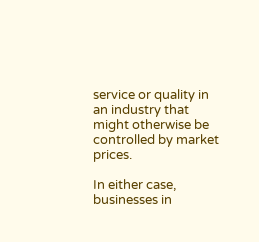service or quality in an industry that might otherwise be controlled by market prices.

In either case, businesses in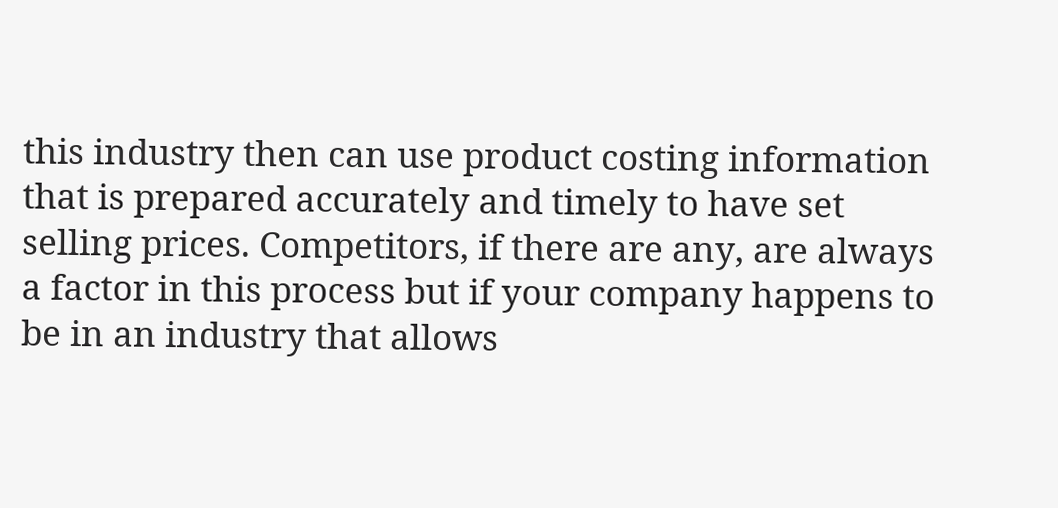this industry then can use product costing information that is prepared accurately and timely to have set selling prices. Competitors, if there are any, are always a factor in this process but if your company happens to be in an industry that allows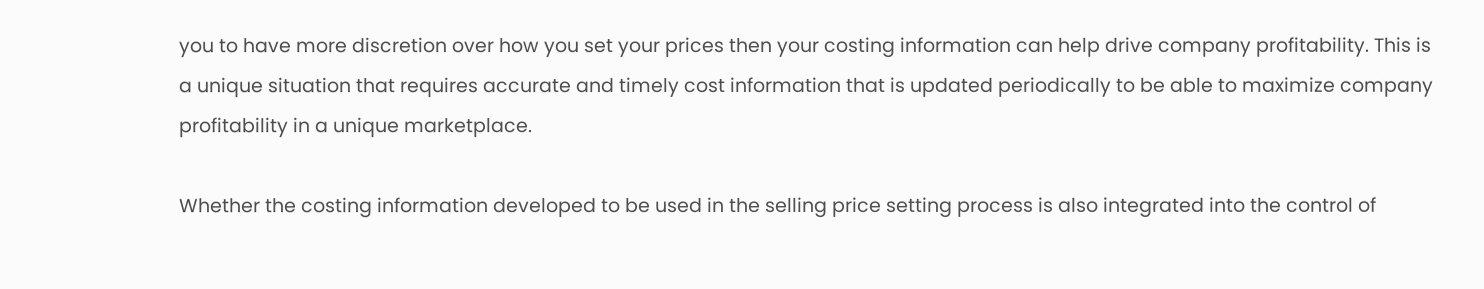you to have more discretion over how you set your prices then your costing information can help drive company profitability. This is a unique situation that requires accurate and timely cost information that is updated periodically to be able to maximize company profitability in a unique marketplace.

Whether the costing information developed to be used in the selling price setting process is also integrated into the control of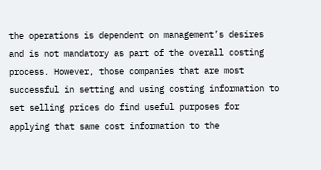the operations is dependent on management’s desires and is not mandatory as part of the overall costing process. However, those companies that are most successful in setting and using costing information to set selling prices do find useful purposes for applying that same cost information to the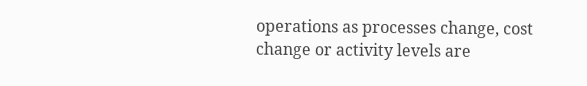operations as processes change, cost change or activity levels are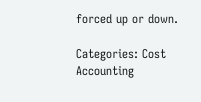forced up or down.

Categories: Cost Accounting